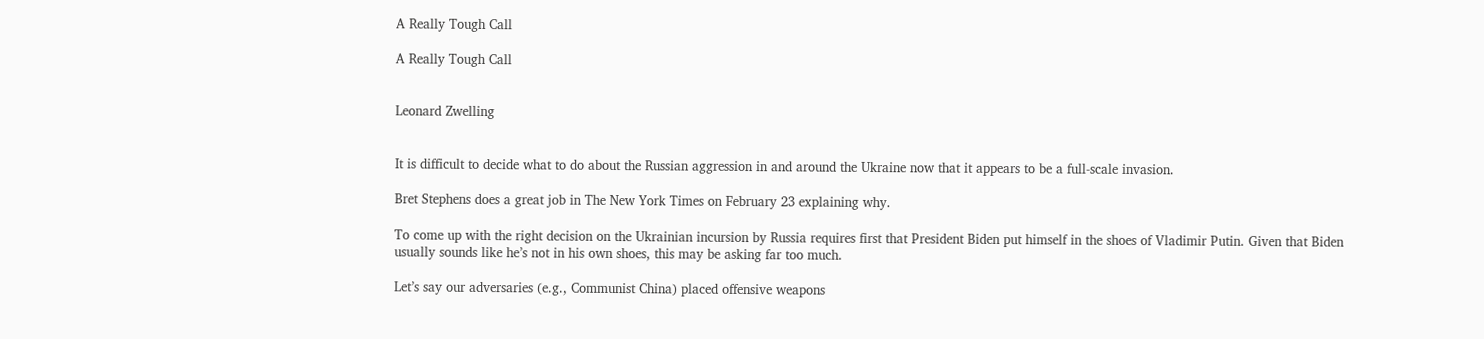A Really Tough Call

A Really Tough Call


Leonard Zwelling


It is difficult to decide what to do about the Russian aggression in and around the Ukraine now that it appears to be a full-scale invasion.

Bret Stephens does a great job in The New York Times on February 23 explaining why.

To come up with the right decision on the Ukrainian incursion by Russia requires first that President Biden put himself in the shoes of Vladimir Putin. Given that Biden usually sounds like he’s not in his own shoes, this may be asking far too much.

Let’s say our adversaries (e.g., Communist China) placed offensive weapons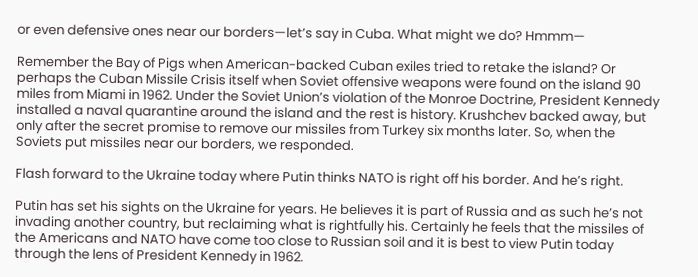or even defensive ones near our borders—let’s say in Cuba. What might we do? Hmmm—

Remember the Bay of Pigs when American-backed Cuban exiles tried to retake the island? Or perhaps the Cuban Missile Crisis itself when Soviet offensive weapons were found on the island 90 miles from Miami in 1962. Under the Soviet Union’s violation of the Monroe Doctrine, President Kennedy installed a naval quarantine around the island and the rest is history. Krushchev backed away, but only after the secret promise to remove our missiles from Turkey six months later. So, when the Soviets put missiles near our borders, we responded.

Flash forward to the Ukraine today where Putin thinks NATO is right off his border. And he’s right.

Putin has set his sights on the Ukraine for years. He believes it is part of Russia and as such he’s not invading another country, but reclaiming what is rightfully his. Certainly he feels that the missiles of the Americans and NATO have come too close to Russian soil and it is best to view Putin today through the lens of President Kennedy in 1962.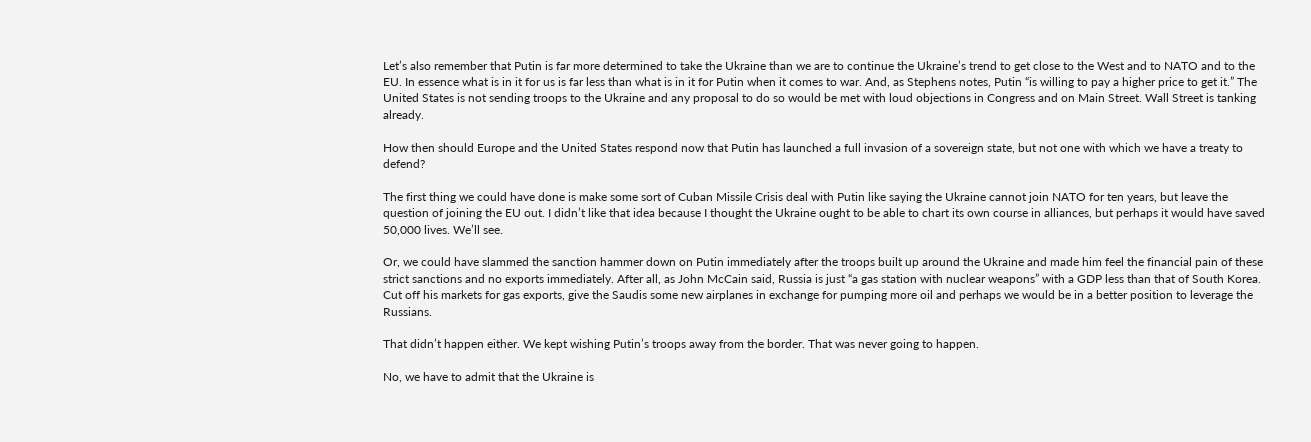Let’s also remember that Putin is far more determined to take the Ukraine than we are to continue the Ukraine’s trend to get close to the West and to NATO and to the EU. In essence what is in it for us is far less than what is in it for Putin when it comes to war. And, as Stephens notes, Putin “is willing to pay a higher price to get it.” The United States is not sending troops to the Ukraine and any proposal to do so would be met with loud objections in Congress and on Main Street. Wall Street is tanking already.

How then should Europe and the United States respond now that Putin has launched a full invasion of a sovereign state, but not one with which we have a treaty to defend?

The first thing we could have done is make some sort of Cuban Missile Crisis deal with Putin like saying the Ukraine cannot join NATO for ten years, but leave the question of joining the EU out. I didn’t like that idea because I thought the Ukraine ought to be able to chart its own course in alliances, but perhaps it would have saved 50,000 lives. We’ll see.

Or, we could have slammed the sanction hammer down on Putin immediately after the troops built up around the Ukraine and made him feel the financial pain of these strict sanctions and no exports immediately. After all, as John McCain said, Russia is just “a gas station with nuclear weapons” with a GDP less than that of South Korea. Cut off his markets for gas exports, give the Saudis some new airplanes in exchange for pumping more oil and perhaps we would be in a better position to leverage the Russians.

That didn’t happen either. We kept wishing Putin’s troops away from the border. That was never going to happen.

No, we have to admit that the Ukraine is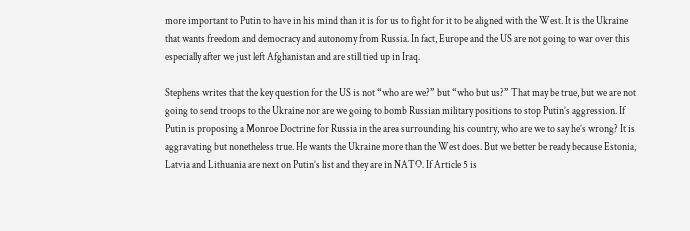more important to Putin to have in his mind than it is for us to fight for it to be aligned with the West. It is the Ukraine that wants freedom and democracy and autonomy from Russia. In fact, Europe and the US are not going to war over this especially after we just left Afghanistan and are still tied up in Iraq.

Stephens writes that the key question for the US is not “who are we?” but “who but us?” That may be true, but we are not going to send troops to the Ukraine nor are we going to bomb Russian military positions to stop Putin’s aggression. If Putin is proposing a Monroe Doctrine for Russia in the area surrounding his country, who are we to say he’s wrong? It is aggravating but nonetheless true. He wants the Ukraine more than the West does. But we better be ready because Estonia, Latvia and Lithuania are next on Putin’s list and they are in NATO. If Article 5 is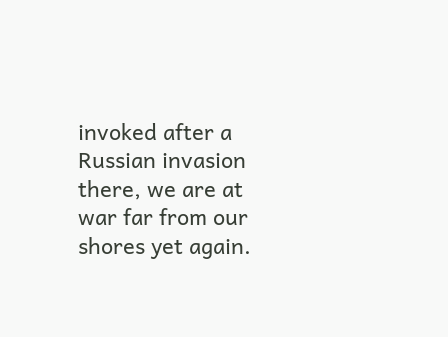invoked after a Russian invasion there, we are at war far from our shores yet again.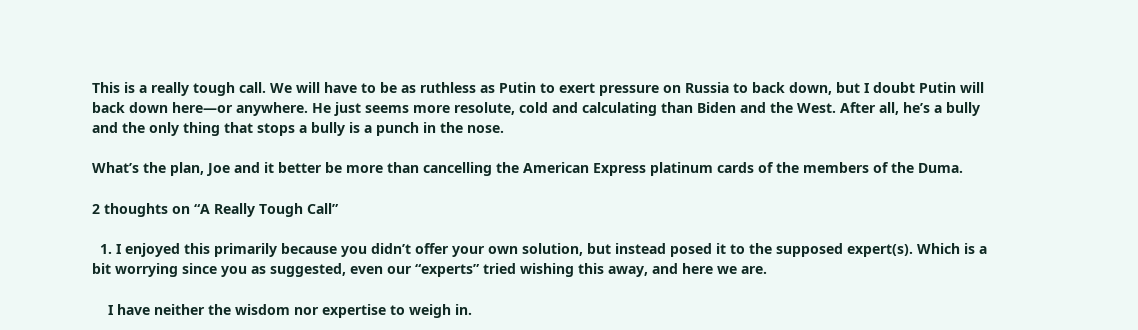This is a really tough call. We will have to be as ruthless as Putin to exert pressure on Russia to back down, but I doubt Putin will back down here—or anywhere. He just seems more resolute, cold and calculating than Biden and the West. After all, he’s a bully and the only thing that stops a bully is a punch in the nose.

What’s the plan, Joe and it better be more than cancelling the American Express platinum cards of the members of the Duma.

2 thoughts on “A Really Tough Call”

  1. I enjoyed this primarily because you didn’t offer your own solution, but instead posed it to the supposed expert(s). Which is a bit worrying since you as suggested, even our “experts” tried wishing this away, and here we are.

    I have neither the wisdom nor expertise to weigh in.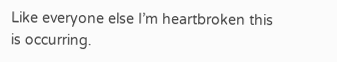Like everyone else I’m heartbroken this is occurring.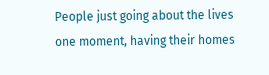People just going about the lives one moment, having their homes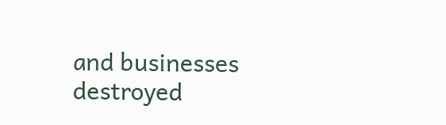and businesses destroyed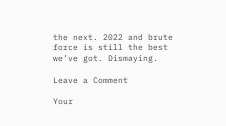the next. 2022 and brute force is still the best we’ve got. Dismaying.

Leave a Comment

Your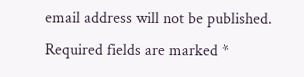email address will not be published. Required fields are marked *